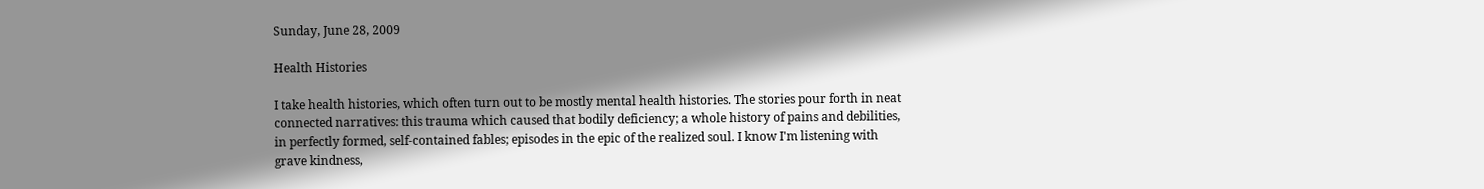Sunday, June 28, 2009

Health Histories

I take health histories, which often turn out to be mostly mental health histories. The stories pour forth in neat connected narratives: this trauma which caused that bodily deficiency; a whole history of pains and debilities, in perfectly formed, self-contained fables; episodes in the epic of the realized soul. I know I'm listening with grave kindness,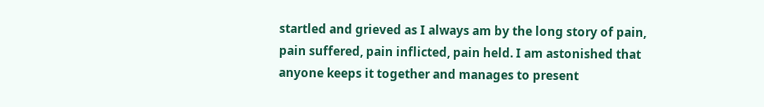startled and grieved as I always am by the long story of pain, pain suffered, pain inflicted, pain held. I am astonished that anyone keeps it together and manages to present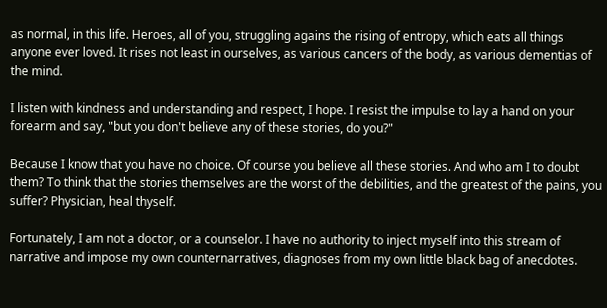as normal, in this life. Heroes, all of you, struggling agains the rising of entropy, which eats all things anyone ever loved. It rises not least in ourselves, as various cancers of the body, as various dementias of the mind.

I listen with kindness and understanding and respect, I hope. I resist the impulse to lay a hand on your forearm and say, "but you don't believe any of these stories, do you?"

Because I know that you have no choice. Of course you believe all these stories. And who am I to doubt them? To think that the stories themselves are the worst of the debilities, and the greatest of the pains, you suffer? Physician, heal thyself.

Fortunately, I am not a doctor, or a counselor. I have no authority to inject myself into this stream of narrative and impose my own counternarratives, diagnoses from my own little black bag of anecdotes.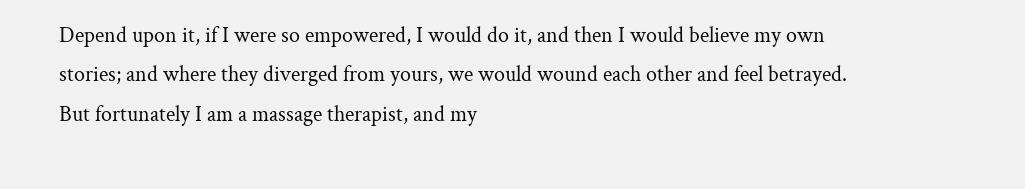Depend upon it, if I were so empowered, I would do it, and then I would believe my own stories; and where they diverged from yours, we would wound each other and feel betrayed. But fortunately I am a massage therapist, and my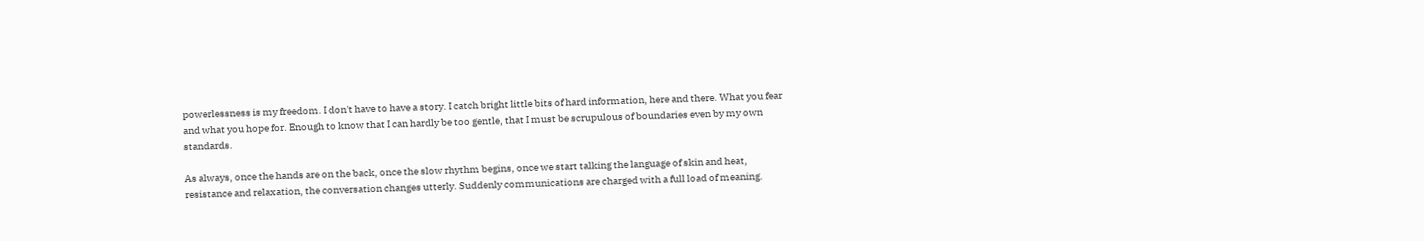powerlessness is my freedom. I don't have to have a story. I catch bright little bits of hard information, here and there. What you fear and what you hope for. Enough to know that I can hardly be too gentle, that I must be scrupulous of boundaries even by my own standards.

As always, once the hands are on the back, once the slow rhythm begins, once we start talking the language of skin and heat, resistance and relaxation, the conversation changes utterly. Suddenly communications are charged with a full load of meaning.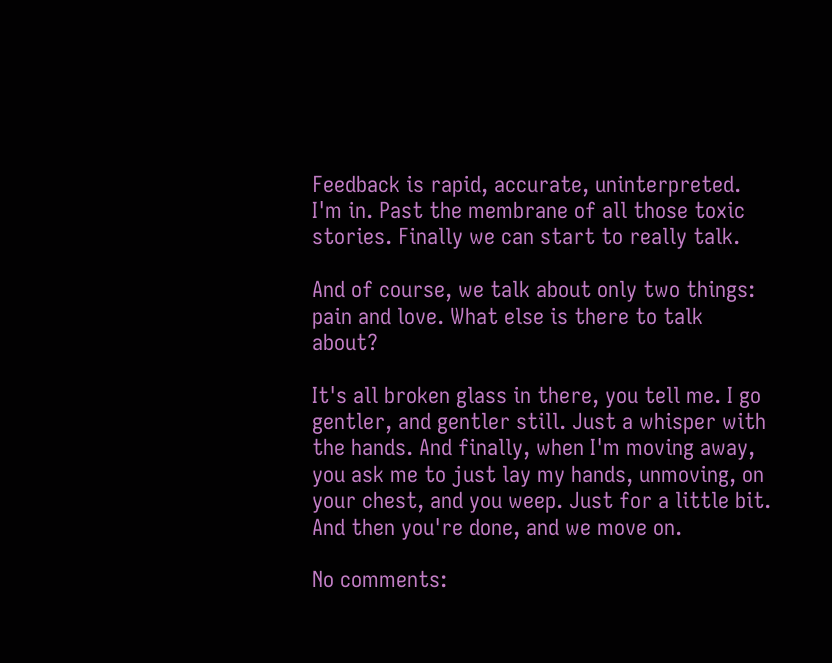Feedback is rapid, accurate, uninterpreted. I'm in. Past the membrane of all those toxic stories. Finally we can start to really talk.

And of course, we talk about only two things: pain and love. What else is there to talk about?

It's all broken glass in there, you tell me. I go gentler, and gentler still. Just a whisper with the hands. And finally, when I'm moving away, you ask me to just lay my hands, unmoving, on your chest, and you weep. Just for a little bit. And then you're done, and we move on.

No comments: